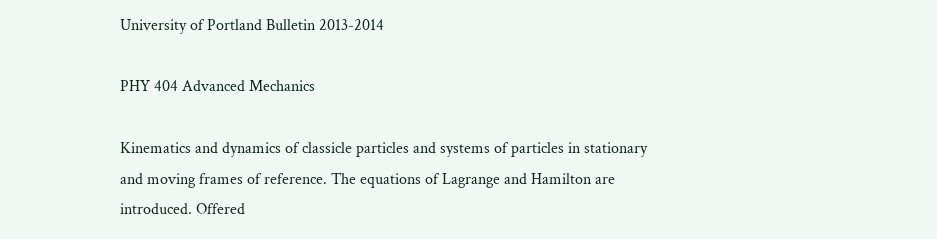University of Portland Bulletin 2013-2014

PHY 404 Advanced Mechanics

Kinematics and dynamics of classicle particles and systems of particles in stationary and moving frames of reference. The equations of Lagrange and Hamilton are introduced. Offered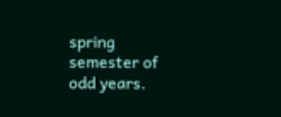spring semester of odd years.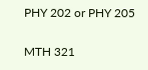PHY 202 or PHY 205


MTH 321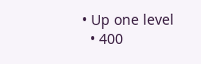• Up one level
  • 400